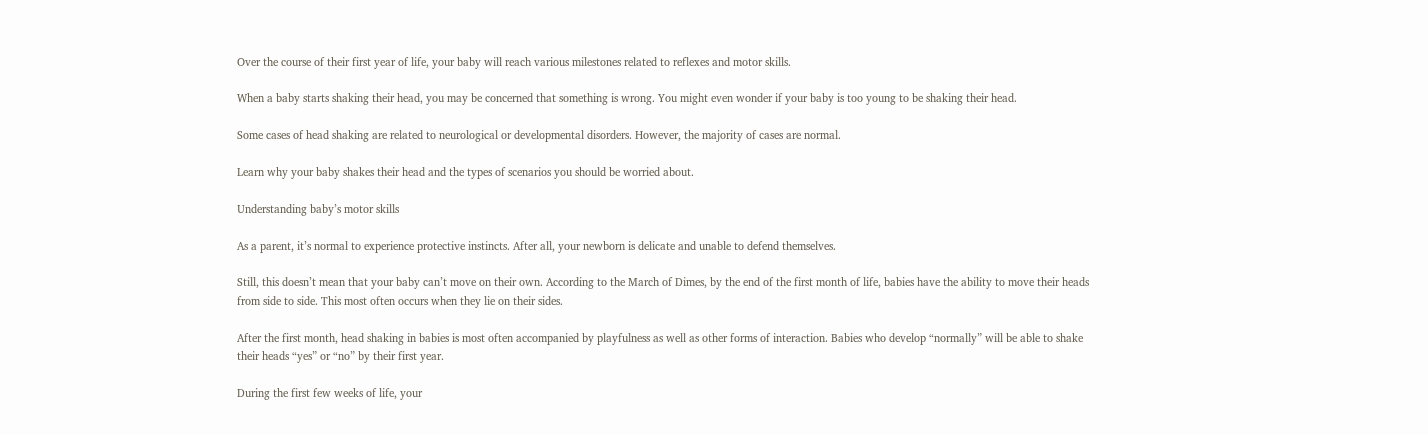Over the course of their first year of life, your baby will reach various milestones related to reflexes and motor skills.

When a baby starts shaking their head, you may be concerned that something is wrong. You might even wonder if your baby is too young to be shaking their head.

Some cases of head shaking are related to neurological or developmental disorders. However, the majority of cases are normal.

Learn why your baby shakes their head and the types of scenarios you should be worried about.

Understanding baby’s motor skills

As a parent, it’s normal to experience protective instincts. After all, your newborn is delicate and unable to defend themselves.

Still, this doesn’t mean that your baby can’t move on their own. According to the March of Dimes, by the end of the first month of life, babies have the ability to move their heads from side to side. This most often occurs when they lie on their sides.

After the first month, head shaking in babies is most often accompanied by playfulness as well as other forms of interaction. Babies who develop “normally” will be able to shake their heads “yes” or “no” by their first year.

During the first few weeks of life, your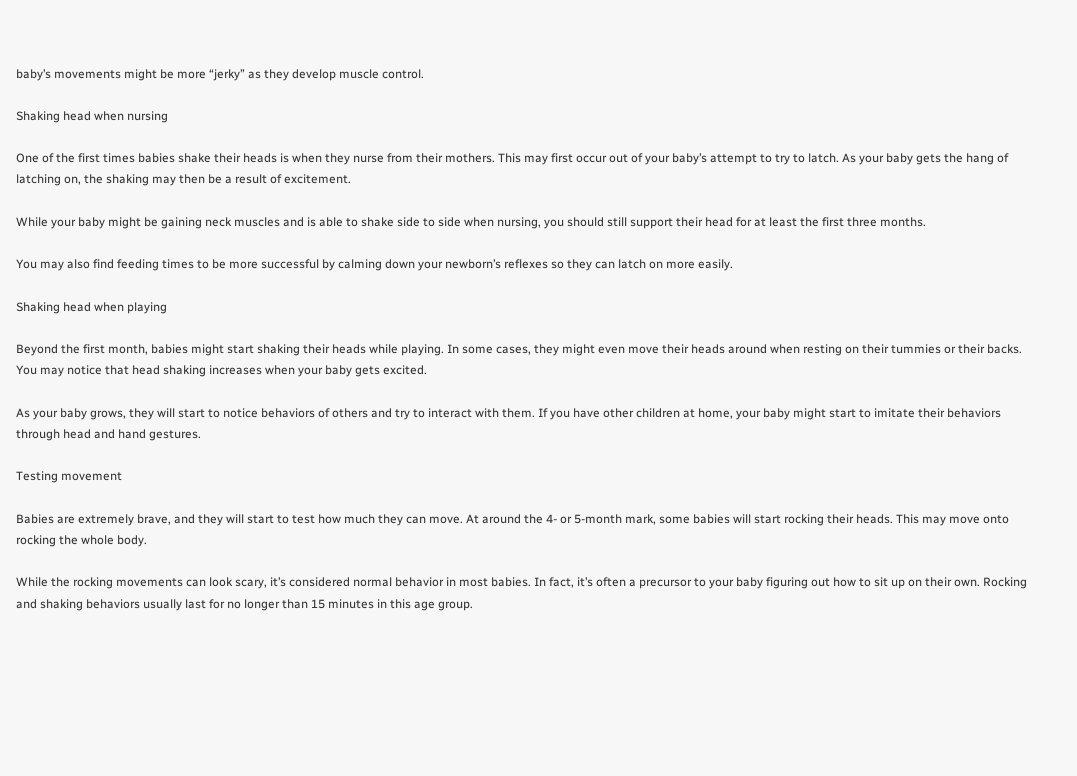baby’s movements might be more “jerky” as they develop muscle control.

Shaking head when nursing

One of the first times babies shake their heads is when they nurse from their mothers. This may first occur out of your baby’s attempt to try to latch. As your baby gets the hang of latching on, the shaking may then be a result of excitement.

While your baby might be gaining neck muscles and is able to shake side to side when nursing, you should still support their head for at least the first three months.

You may also find feeding times to be more successful by calming down your newborn’s reflexes so they can latch on more easily.

Shaking head when playing

Beyond the first month, babies might start shaking their heads while playing. In some cases, they might even move their heads around when resting on their tummies or their backs. You may notice that head shaking increases when your baby gets excited.

As your baby grows, they will start to notice behaviors of others and try to interact with them. If you have other children at home, your baby might start to imitate their behaviors through head and hand gestures.

Testing movement

Babies are extremely brave, and they will start to test how much they can move. At around the 4- or 5-month mark, some babies will start rocking their heads. This may move onto rocking the whole body.

While the rocking movements can look scary, it’s considered normal behavior in most babies. In fact, it’s often a precursor to your baby figuring out how to sit up on their own. Rocking and shaking behaviors usually last for no longer than 15 minutes in this age group.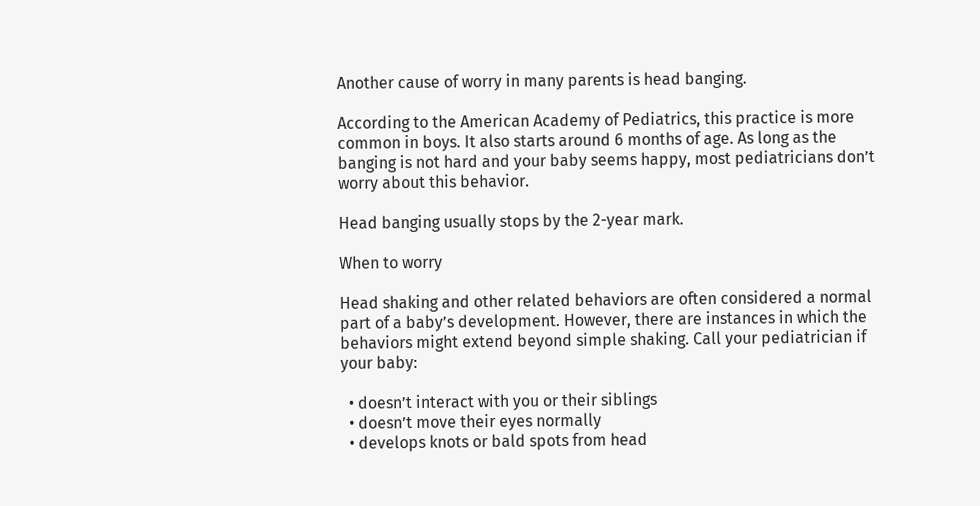Another cause of worry in many parents is head banging.

According to the American Academy of Pediatrics, this practice is more common in boys. It also starts around 6 months of age. As long as the banging is not hard and your baby seems happy, most pediatricians don’t worry about this behavior.

Head banging usually stops by the 2-year mark.

When to worry

Head shaking and other related behaviors are often considered a normal part of a baby’s development. However, there are instances in which the behaviors might extend beyond simple shaking. Call your pediatrician if your baby:

  • doesn’t interact with you or their siblings
  • doesn’t move their eyes normally
  • develops knots or bald spots from head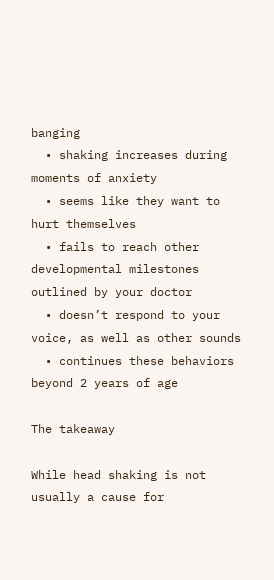banging
  • shaking increases during moments of anxiety
  • seems like they want to hurt themselves
  • fails to reach other developmental milestones outlined by your doctor
  • doesn’t respond to your voice, as well as other sounds
  • continues these behaviors beyond 2 years of age

The takeaway

While head shaking is not usually a cause for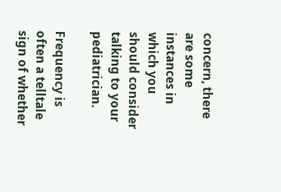concern, there are some instances in which you should consider talking to your pediatrician.

Frequency is often a telltale sign of whether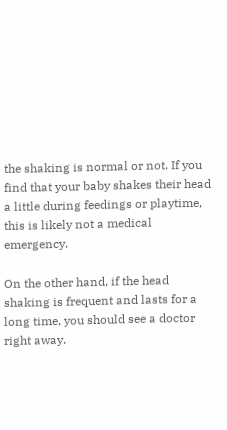the shaking is normal or not. If you find that your baby shakes their head a little during feedings or playtime, this is likely not a medical emergency.

On the other hand, if the head shaking is frequent and lasts for a long time, you should see a doctor right away.